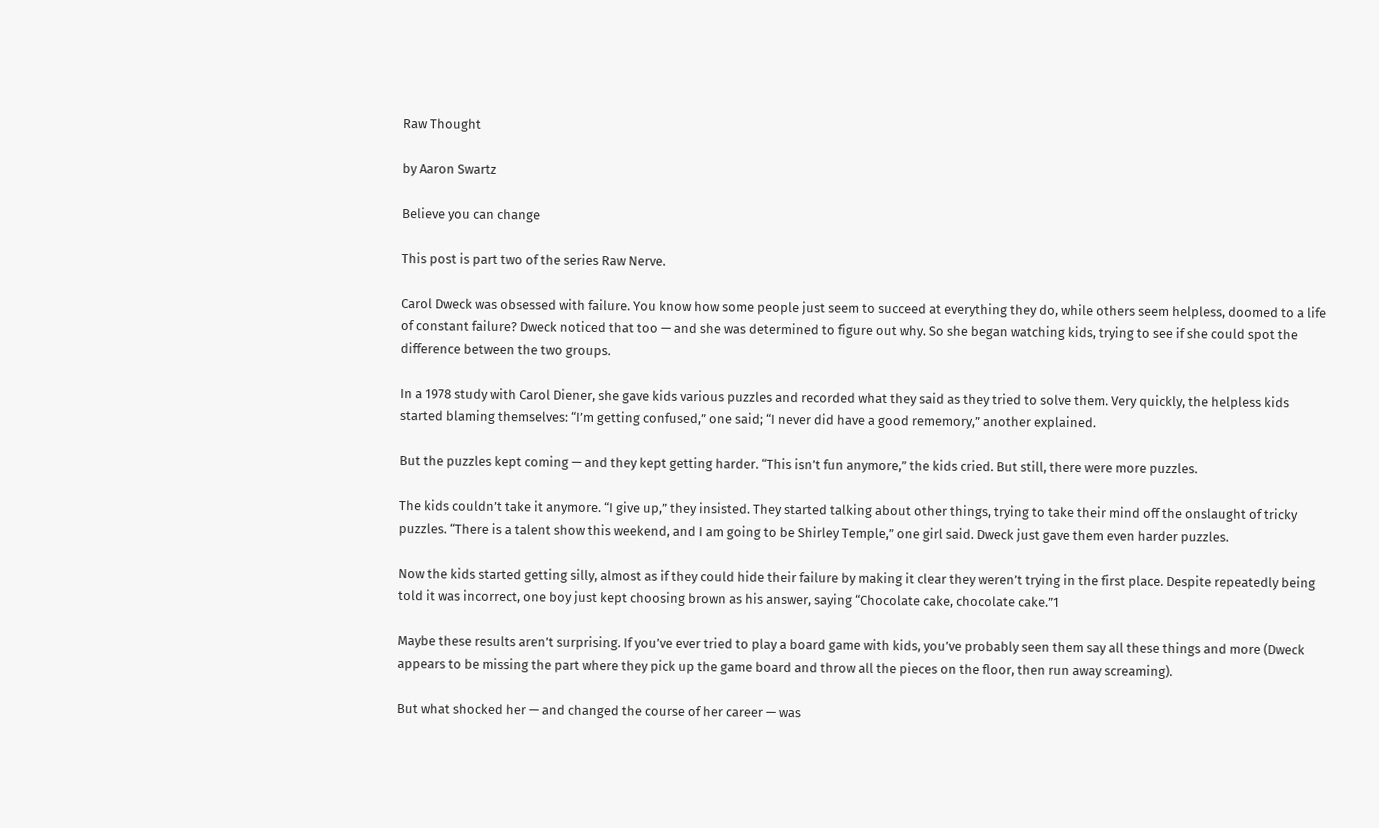Raw Thought

by Aaron Swartz

Believe you can change

This post is part two of the series Raw Nerve.

Carol Dweck was obsessed with failure. You know how some people just seem to succeed at everything they do, while others seem helpless, doomed to a life of constant failure? Dweck noticed that too — and she was determined to figure out why. So she began watching kids, trying to see if she could spot the difference between the two groups.

In a 1978 study with Carol Diener, she gave kids various puzzles and recorded what they said as they tried to solve them. Very quickly, the helpless kids started blaming themselves: “I’m getting confused,” one said; “I never did have a good rememory,” another explained.

But the puzzles kept coming — and they kept getting harder. “This isn’t fun anymore,” the kids cried. But still, there were more puzzles.

The kids couldn’t take it anymore. “I give up,” they insisted. They started talking about other things, trying to take their mind off the onslaught of tricky puzzles. “There is a talent show this weekend, and I am going to be Shirley Temple,” one girl said. Dweck just gave them even harder puzzles.

Now the kids started getting silly, almost as if they could hide their failure by making it clear they weren’t trying in the first place. Despite repeatedly being told it was incorrect, one boy just kept choosing brown as his answer, saying “Chocolate cake, chocolate cake.”1

Maybe these results aren’t surprising. If you’ve ever tried to play a board game with kids, you’ve probably seen them say all these things and more (Dweck appears to be missing the part where they pick up the game board and throw all the pieces on the floor, then run away screaming).

But what shocked her — and changed the course of her career — was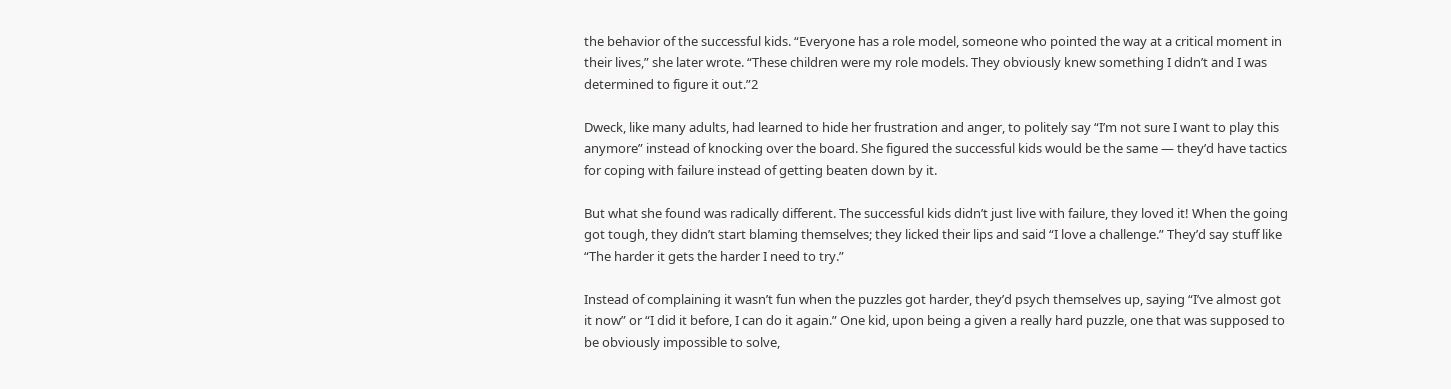the behavior of the successful kids. “Everyone has a role model, someone who pointed the way at a critical moment in their lives,” she later wrote. “These children were my role models. They obviously knew something I didn’t and I was determined to figure it out.”2

Dweck, like many adults, had learned to hide her frustration and anger, to politely say “I’m not sure I want to play this anymore” instead of knocking over the board. She figured the successful kids would be the same — they’d have tactics for coping with failure instead of getting beaten down by it.

But what she found was radically different. The successful kids didn’t just live with failure, they loved it! When the going got tough, they didn’t start blaming themselves; they licked their lips and said “I love a challenge.” They’d say stuff like “The harder it gets the harder I need to try.”

Instead of complaining it wasn’t fun when the puzzles got harder, they’d psych themselves up, saying “I’ve almost got it now” or “I did it before, I can do it again.” One kid, upon being a given a really hard puzzle, one that was supposed to be obviously impossible to solve,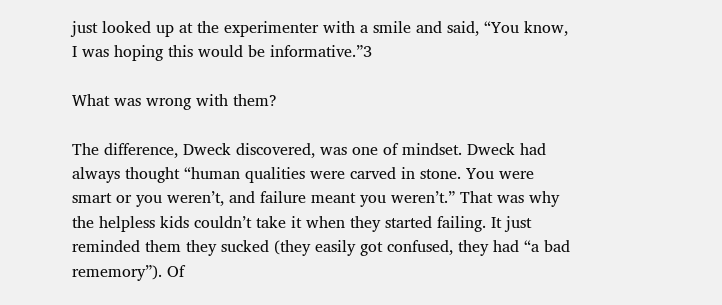just looked up at the experimenter with a smile and said, “You know, I was hoping this would be informative.”3

What was wrong with them?

The difference, Dweck discovered, was one of mindset. Dweck had always thought “human qualities were carved in stone. You were smart or you weren’t, and failure meant you weren’t.” That was why the helpless kids couldn’t take it when they started failing. It just reminded them they sucked (they easily got confused, they had “a bad rememory”). Of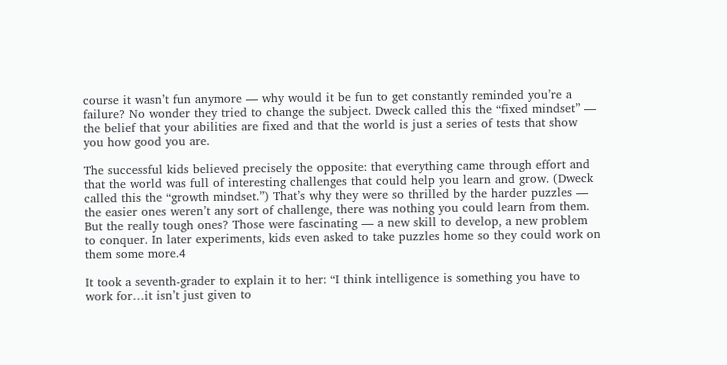course it wasn’t fun anymore — why would it be fun to get constantly reminded you’re a failure? No wonder they tried to change the subject. Dweck called this the “fixed mindset” — the belief that your abilities are fixed and that the world is just a series of tests that show you how good you are.

The successful kids believed precisely the opposite: that everything came through effort and that the world was full of interesting challenges that could help you learn and grow. (Dweck called this the “growth mindset.”) That’s why they were so thrilled by the harder puzzles — the easier ones weren’t any sort of challenge, there was nothing you could learn from them. But the really tough ones? Those were fascinating — a new skill to develop, a new problem to conquer. In later experiments, kids even asked to take puzzles home so they could work on them some more.4

It took a seventh-grader to explain it to her: “I think intelligence is something you have to work for…it isn’t just given to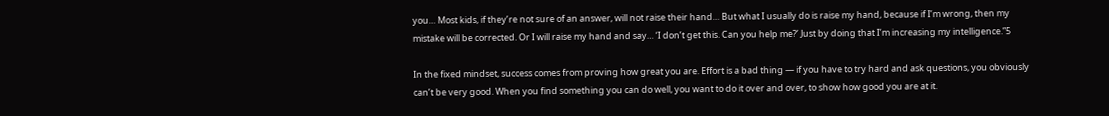you… Most kids, if they’re not sure of an answer, will not raise their hand… But what I usually do is raise my hand, because if I’m wrong, then my mistake will be corrected. Or I will raise my hand and say… ‘I don’t get this. Can you help me?’ Just by doing that I’m increasing my intelligence.”5

In the fixed mindset, success comes from proving how great you are. Effort is a bad thing — if you have to try hard and ask questions, you obviously can’t be very good. When you find something you can do well, you want to do it over and over, to show how good you are at it.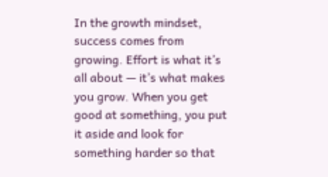In the growth mindset, success comes from growing. Effort is what it’s all about — it’s what makes you grow. When you get good at something, you put it aside and look for something harder so that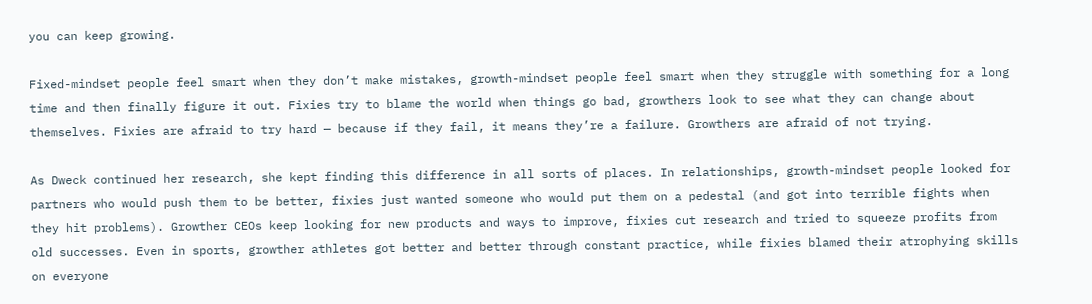you can keep growing.

Fixed-mindset people feel smart when they don’t make mistakes, growth-mindset people feel smart when they struggle with something for a long time and then finally figure it out. Fixies try to blame the world when things go bad, growthers look to see what they can change about themselves. Fixies are afraid to try hard — because if they fail, it means they’re a failure. Growthers are afraid of not trying.

As Dweck continued her research, she kept finding this difference in all sorts of places. In relationships, growth-mindset people looked for partners who would push them to be better, fixies just wanted someone who would put them on a pedestal (and got into terrible fights when they hit problems). Growther CEOs keep looking for new products and ways to improve, fixies cut research and tried to squeeze profits from old successes. Even in sports, growther athletes got better and better through constant practice, while fixies blamed their atrophying skills on everyone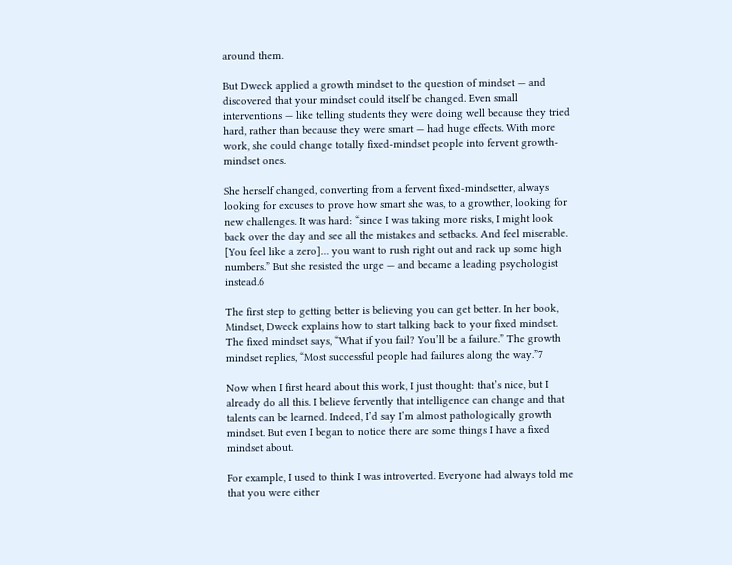around them.

But Dweck applied a growth mindset to the question of mindset — and discovered that your mindset could itself be changed. Even small interventions — like telling students they were doing well because they tried hard, rather than because they were smart — had huge effects. With more work, she could change totally fixed-mindset people into fervent growth-mindset ones.

She herself changed, converting from a fervent fixed-mindsetter, always looking for excuses to prove how smart she was, to a growther, looking for new challenges. It was hard: “since I was taking more risks, I might look back over the day and see all the mistakes and setbacks. And feel miserable. [You feel like a zero]… you want to rush right out and rack up some high numbers.” But she resisted the urge — and became a leading psychologist instead.6

The first step to getting better is believing you can get better. In her book, Mindset, Dweck explains how to start talking back to your fixed mindset. The fixed mindset says, “What if you fail? You’ll be a failure.” The growth mindset replies, “Most successful people had failures along the way.”7

Now when I first heard about this work, I just thought: that’s nice, but I already do all this. I believe fervently that intelligence can change and that talents can be learned. Indeed, I’d say I’m almost pathologically growth mindset. But even I began to notice there are some things I have a fixed mindset about.

For example, I used to think I was introverted. Everyone had always told me that you were either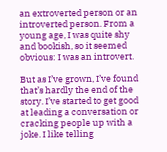an extroverted person or an introverted person. From a young age, I was quite shy and bookish, so it seemed obvious: I was an introvert.

But as I’ve grown, I’ve found that’s hardly the end of the story. I’ve started to get good at leading a conversation or cracking people up with a joke. I like telling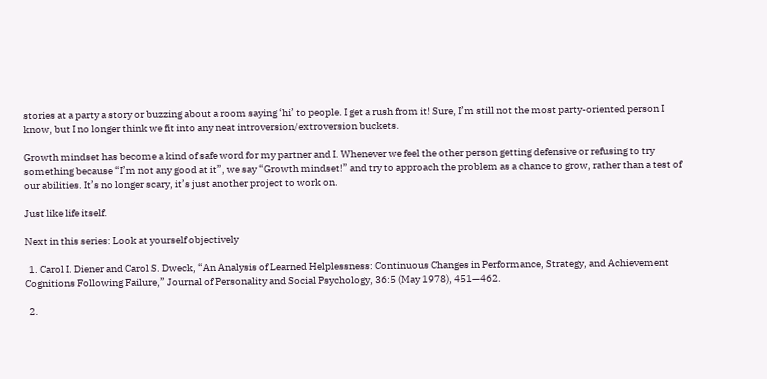stories at a party a story or buzzing about a room saying ‘hi’ to people. I get a rush from it! Sure, I’m still not the most party-oriented person I know, but I no longer think we fit into any neat introversion/extroversion buckets.

Growth mindset has become a kind of safe word for my partner and I. Whenever we feel the other person getting defensive or refusing to try something because “I’m not any good at it”, we say “Growth mindset!” and try to approach the problem as a chance to grow, rather than a test of our abilities. It’s no longer scary, it’s just another project to work on.

Just like life itself.

Next in this series: Look at yourself objectively

  1. Carol I. Diener and Carol S. Dweck, “An Analysis of Learned Helplessness: Continuous Changes in Performance, Strategy, and Achievement Cognitions Following Failure,” Journal of Personality and Social Psychology, 36:5 (May 1978), 451—462.

  2.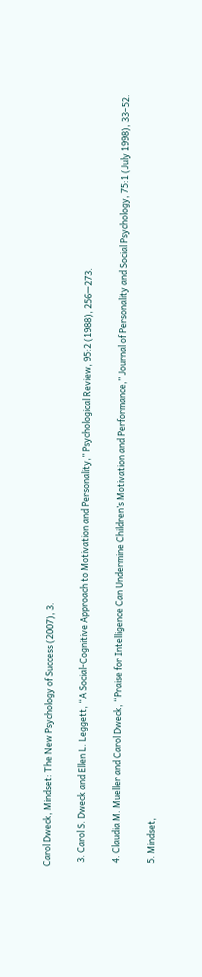Carol Dweck, Mindset: The New Psychology of Success (2007), 3.

  3. Carol S. Dweck and Ellen L. Leggett, “A Social-Cognitive Approach to Motivation and Personality,” Psychological Review, 95:2 (1988), 256—273.

  4. Claudia M. Mueller and Carol Dweck, “Praise for Intelligence Can Undermine Children’s Motivation and Performance,” Journal of Personality and Social Psychology, 75:1 (July 1998), 33–52.

  5. Mindset,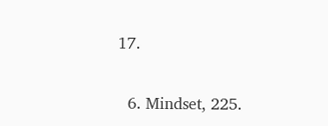17.

  6. Mindset, 225.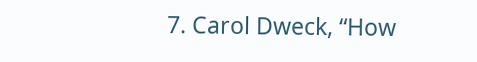7. Carol Dweck, “How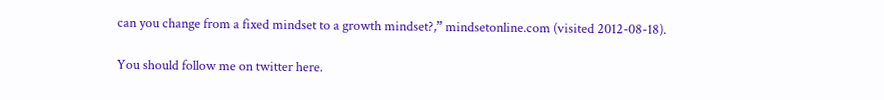can you change from a fixed mindset to a growth mindset?,” mindsetonline.com (visited 2012-08-18).

You should follow me on twitter here.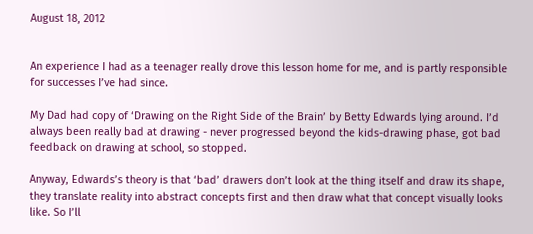August 18, 2012


An experience I had as a teenager really drove this lesson home for me, and is partly responsible for successes I’ve had since.

My Dad had copy of ‘Drawing on the Right Side of the Brain’ by Betty Edwards lying around. I’d always been really bad at drawing - never progressed beyond the kids-drawing phase, got bad feedback on drawing at school, so stopped.

Anyway, Edwards’s theory is that ‘bad’ drawers don’t look at the thing itself and draw its shape, they translate reality into abstract concepts first and then draw what that concept visually looks like. So I’ll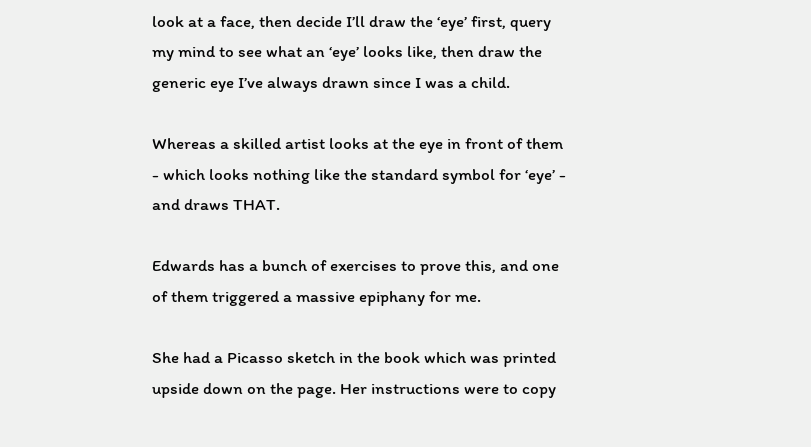look at a face, then decide I’ll draw the ‘eye’ first, query my mind to see what an ‘eye’ looks like, then draw the generic eye I’ve always drawn since I was a child.

Whereas a skilled artist looks at the eye in front of them - which looks nothing like the standard symbol for ‘eye’ - and draws THAT.

Edwards has a bunch of exercises to prove this, and one of them triggered a massive epiphany for me.

She had a Picasso sketch in the book which was printed upside down on the page. Her instructions were to copy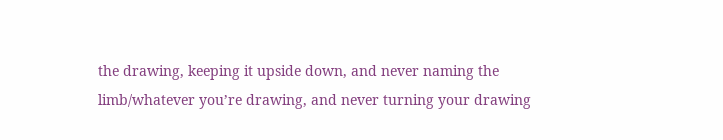the drawing, keeping it upside down, and never naming the limb/whatever you’re drawing, and never turning your drawing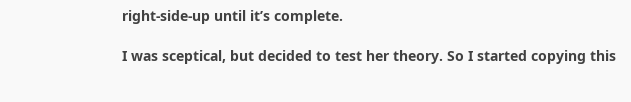right-side-up until it’s complete.

I was sceptical, but decided to test her theory. So I started copying this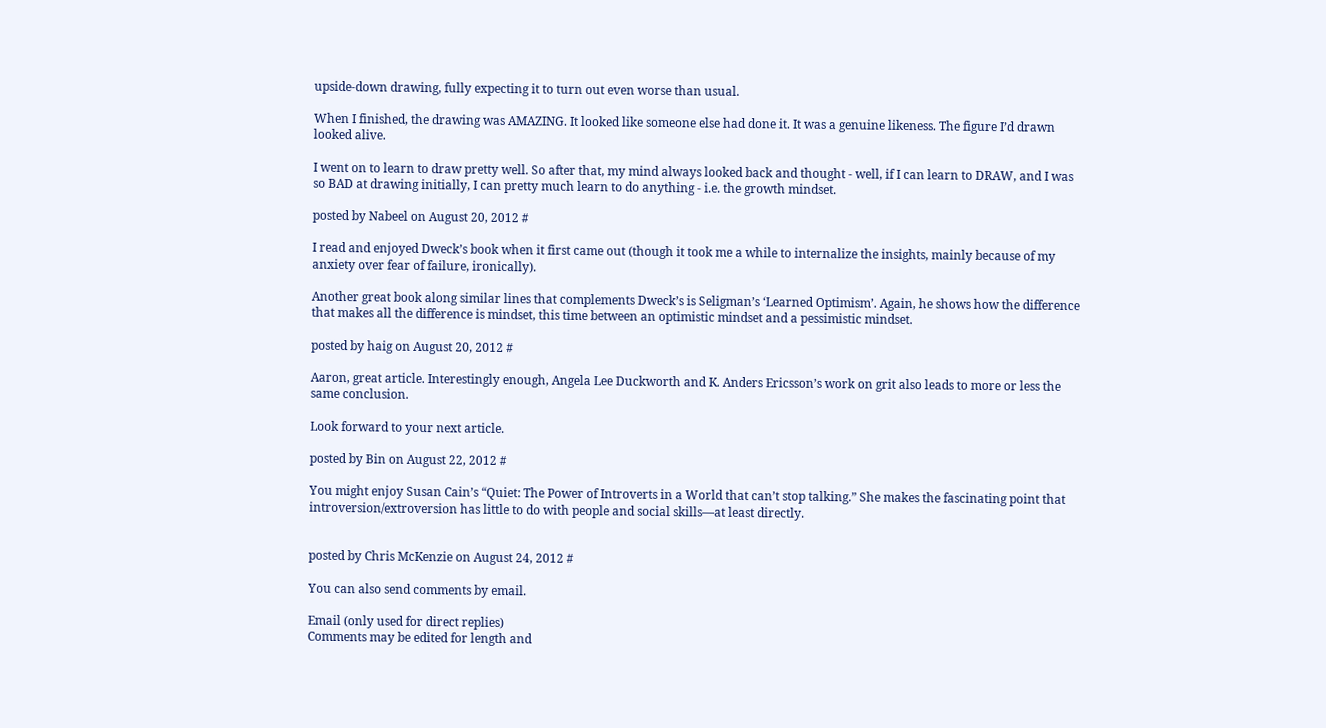upside-down drawing, fully expecting it to turn out even worse than usual.

When I finished, the drawing was AMAZING. It looked like someone else had done it. It was a genuine likeness. The figure I’d drawn looked alive.

I went on to learn to draw pretty well. So after that, my mind always looked back and thought - well, if I can learn to DRAW, and I was so BAD at drawing initially, I can pretty much learn to do anything - i.e. the growth mindset.

posted by Nabeel on August 20, 2012 #

I read and enjoyed Dweck’s book when it first came out (though it took me a while to internalize the insights, mainly because of my anxiety over fear of failure, ironically).

Another great book along similar lines that complements Dweck’s is Seligman’s ‘Learned Optimism’. Again, he shows how the difference that makes all the difference is mindset, this time between an optimistic mindset and a pessimistic mindset.

posted by haig on August 20, 2012 #

Aaron, great article. Interestingly enough, Angela Lee Duckworth and K. Anders Ericsson’s work on grit also leads to more or less the same conclusion.

Look forward to your next article.

posted by Bin on August 22, 2012 #

You might enjoy Susan Cain’s “Quiet: The Power of Introverts in a World that can’t stop talking.” She makes the fascinating point that introversion/extroversion has little to do with people and social skills—at least directly.


posted by Chris McKenzie on August 24, 2012 #

You can also send comments by email.

Email (only used for direct replies)
Comments may be edited for length and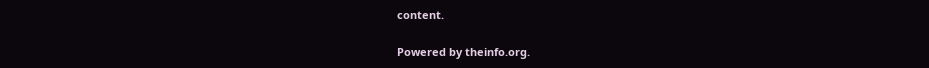content.

Powered by theinfo.org.